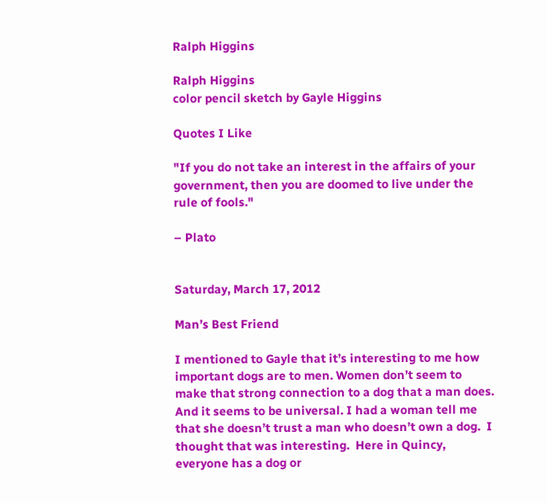Ralph Higgins

Ralph Higgins
color pencil sketch by Gayle Higgins

Quotes I Like

"If you do not take an interest in the affairs of your government, then you are doomed to live under the rule of fools."

– Plato


Saturday, March 17, 2012

Man’s Best Friend

I mentioned to Gayle that it’s interesting to me how important dogs are to men. Women don’t seem to make that strong connection to a dog that a man does. And it seems to be universal. I had a woman tell me that she doesn’t trust a man who doesn’t own a dog.  I thought that was interesting.  Here in Quincy, everyone has a dog or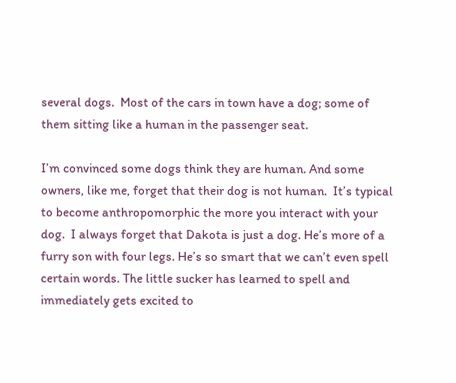several dogs.  Most of the cars in town have a dog; some of them sitting like a human in the passenger seat.

I’m convinced some dogs think they are human. And some owners, like me, forget that their dog is not human.  It’s typical to become anthropomorphic the more you interact with your dog.  I always forget that Dakota is just a dog. He’s more of a furry son with four legs. He’s so smart that we can’t even spell certain words. The little sucker has learned to spell and immediately gets excited to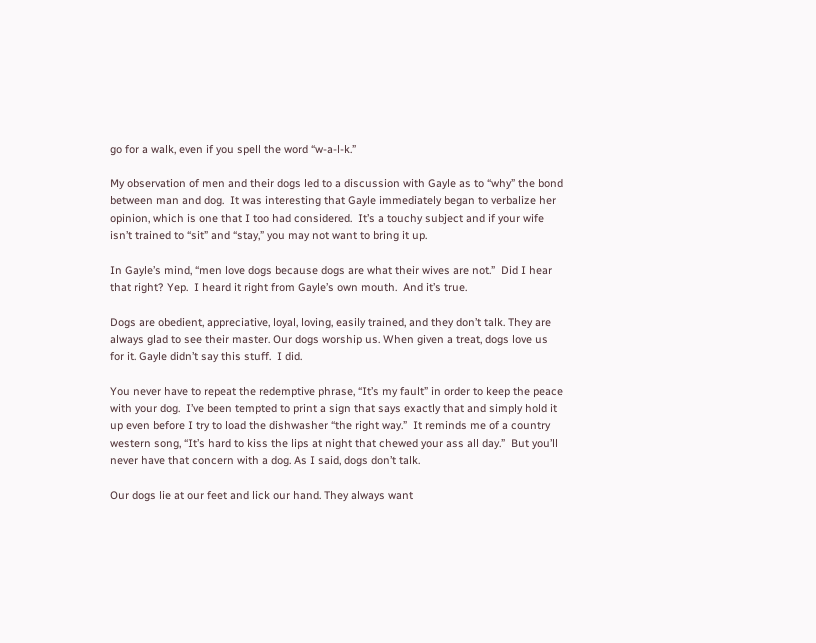go for a walk, even if you spell the word “w-a-l-k.”

My observation of men and their dogs led to a discussion with Gayle as to “why” the bond between man and dog.  It was interesting that Gayle immediately began to verbalize her opinion, which is one that I too had considered.  It’s a touchy subject and if your wife isn’t trained to “sit” and “stay,” you may not want to bring it up.

In Gayle’s mind, “men love dogs because dogs are what their wives are not.”  Did I hear that right? Yep.  I heard it right from Gayle’s own mouth.  And it’s true.

Dogs are obedient, appreciative, loyal, loving, easily trained, and they don’t talk. They are always glad to see their master. Our dogs worship us. When given a treat, dogs love us for it. Gayle didn’t say this stuff.  I did.

You never have to repeat the redemptive phrase, “It’s my fault” in order to keep the peace with your dog.  I’ve been tempted to print a sign that says exactly that and simply hold it up even before I try to load the dishwasher “the right way.”  It reminds me of a country western song, “It’s hard to kiss the lips at night that chewed your ass all day.”  But you’ll never have that concern with a dog. As I said, dogs don’t talk.

Our dogs lie at our feet and lick our hand. They always want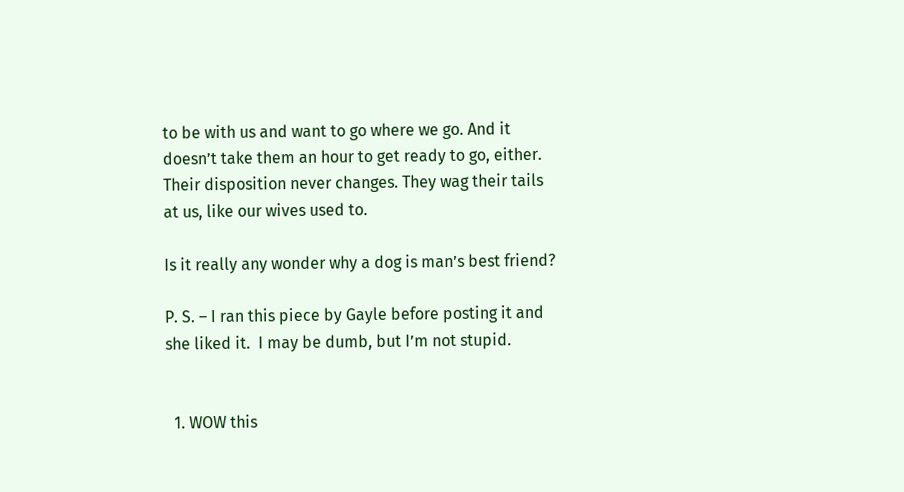to be with us and want to go where we go. And it doesn’t take them an hour to get ready to go, either.  Their disposition never changes. They wag their tails at us, like our wives used to.

Is it really any wonder why a dog is man’s best friend?

P. S. – I ran this piece by Gayle before posting it and she liked it.  I may be dumb, but I’m not stupid.


  1. WOW this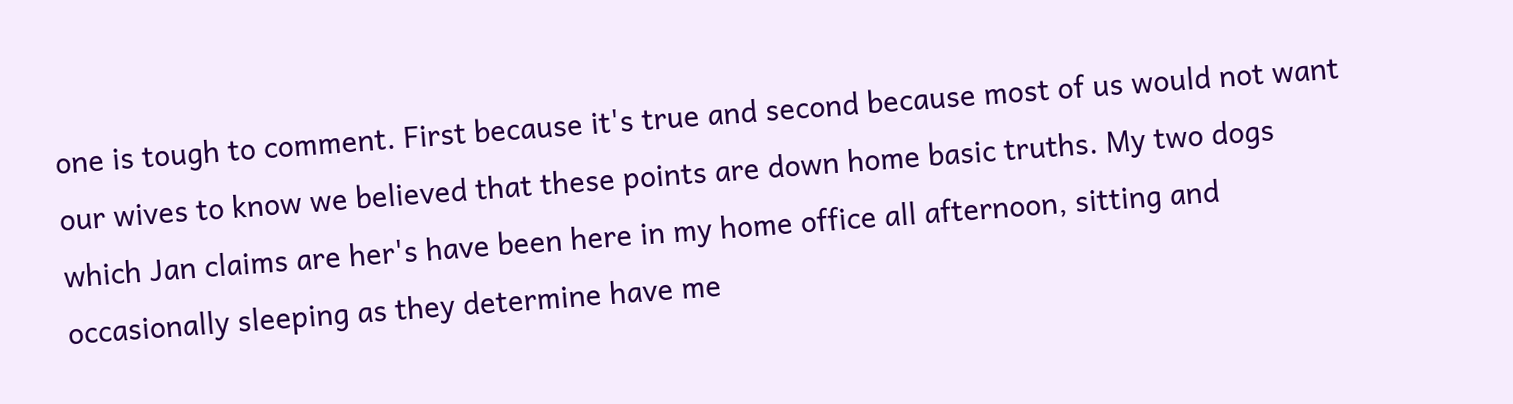one is tough to comment. First because it's true and second because most of us would not want our wives to know we believed that these points are down home basic truths. My two dogs which Jan claims are her's have been here in my home office all afternoon, sitting and occasionally sleeping as they determine have me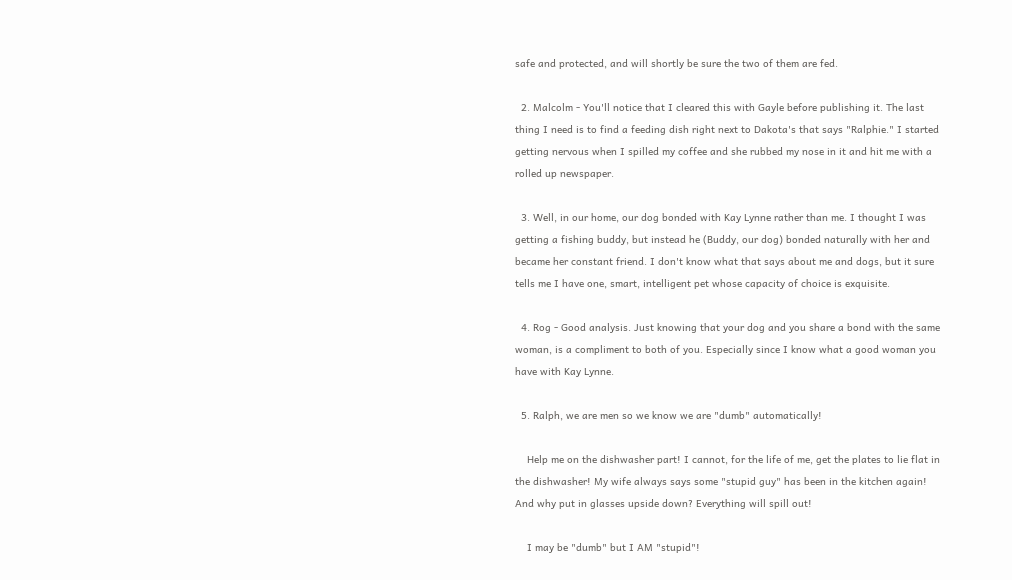safe and protected, and will shortly be sure the two of them are fed.

  2. Malcolm - You'll notice that I cleared this with Gayle before publishing it. The last thing I need is to find a feeding dish right next to Dakota's that says "Ralphie." I started getting nervous when I spilled my coffee and she rubbed my nose in it and hit me with a rolled up newspaper.

  3. Well, in our home, our dog bonded with Kay Lynne rather than me. I thought I was getting a fishing buddy, but instead he (Buddy, our dog) bonded naturally with her and became her constant friend. I don't know what that says about me and dogs, but it sure tells me I have one, smart, intelligent pet whose capacity of choice is exquisite.

  4. Rog - Good analysis. Just knowing that your dog and you share a bond with the same woman, is a compliment to both of you. Especially since I know what a good woman you have with Kay Lynne.

  5. Ralph, we are men so we know we are "dumb" automatically!

    Help me on the dishwasher part! I cannot, for the life of me, get the plates to lie flat in the dishwasher! My wife always says some "stupid guy" has been in the kitchen again! And why put in glasses upside down? Everything will spill out!

    I may be "dumb" but I AM "stupid"!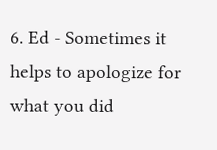6. Ed - Sometimes it helps to apologize for what you did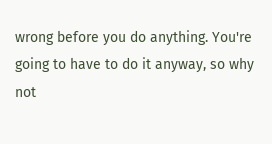wrong before you do anything. You're going to have to do it anyway, so why not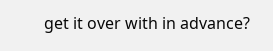get it over with in advance?